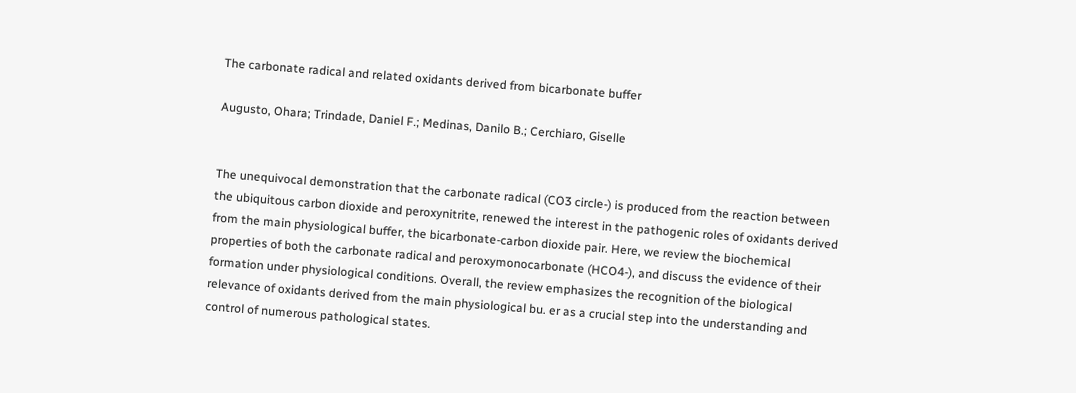The carbonate radical and related oxidants derived from bicarbonate buffer

Augusto, Ohara; Trindade, Daniel F.; Medinas, Danilo B.; Cerchiaro, Giselle


The unequivocal demonstration that the carbonate radical (CO3 circle-) is produced from the reaction between the ubiquitous carbon dioxide and peroxynitrite, renewed the interest in the pathogenic roles of oxidants derived from the main physiological buffer, the bicarbonate-carbon dioxide pair. Here, we review the biochemical properties of both the carbonate radical and peroxymonocarbonate (HCO4-), and discuss the evidence of their formation under physiological conditions. Overall, the review emphasizes the recognition of the biological relevance of oxidants derived from the main physiological bu. er as a crucial step into the understanding and control of numerous pathological states.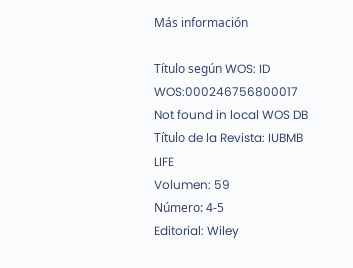Más información

Título según WOS: ID WOS:000246756800017 Not found in local WOS DB
Título de la Revista: IUBMB LIFE
Volumen: 59
Número: 4-5
Editorial: Wiley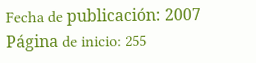Fecha de publicación: 2007
Página de inicio: 255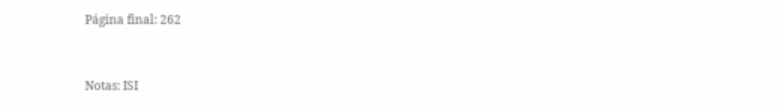Página final: 262


Notas: ISI